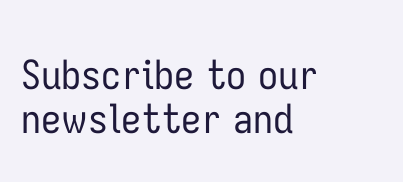Subscribe to our newsletter and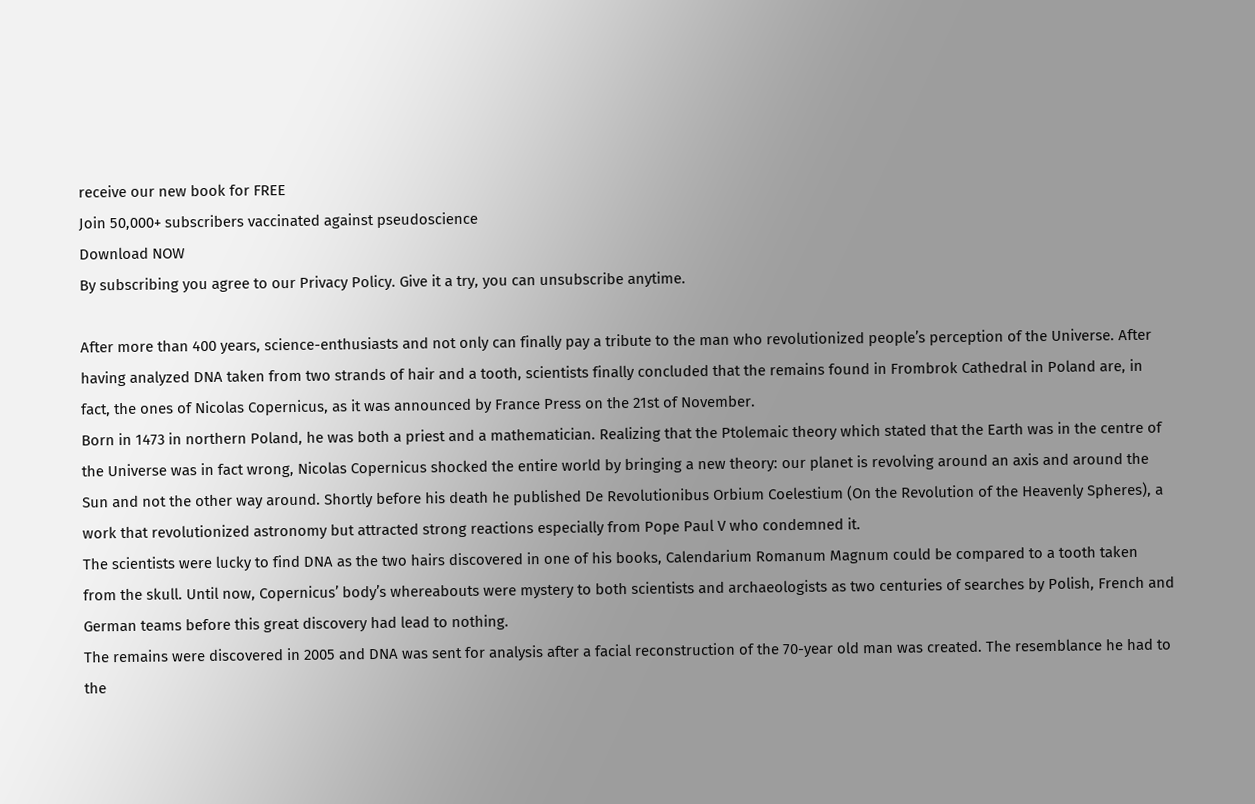receive our new book for FREE
Join 50,000+ subscribers vaccinated against pseudoscience
Download NOW
By subscribing you agree to our Privacy Policy. Give it a try, you can unsubscribe anytime.

After more than 400 years, science-enthusiasts and not only can finally pay a tribute to the man who revolutionized people’s perception of the Universe. After having analyzed DNA taken from two strands of hair and a tooth, scientists finally concluded that the remains found in Frombrok Cathedral in Poland are, in fact, the ones of Nicolas Copernicus, as it was announced by France Press on the 21st of November.
Born in 1473 in northern Poland, he was both a priest and a mathematician. Realizing that the Ptolemaic theory which stated that the Earth was in the centre of the Universe was in fact wrong, Nicolas Copernicus shocked the entire world by bringing a new theory: our planet is revolving around an axis and around the Sun and not the other way around. Shortly before his death he published De Revolutionibus Orbium Coelestium (On the Revolution of the Heavenly Spheres), a work that revolutionized astronomy but attracted strong reactions especially from Pope Paul V who condemned it.
The scientists were lucky to find DNA as the two hairs discovered in one of his books, Calendarium Romanum Magnum could be compared to a tooth taken from the skull. Until now, Copernicus’ body’s whereabouts were mystery to both scientists and archaeologists as two centuries of searches by Polish, French and German teams before this great discovery had lead to nothing.
The remains were discovered in 2005 and DNA was sent for analysis after a facial reconstruction of the 70-year old man was created. The resemblance he had to the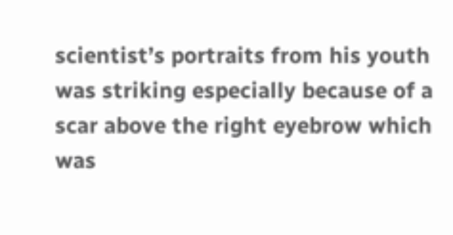scientist’s portraits from his youth was striking especially because of a scar above the right eyebrow which was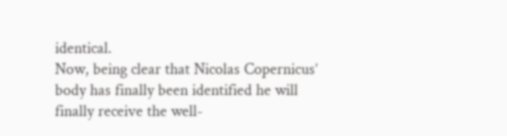identical.
Now, being clear that Nicolas Copernicus’ body has finally been identified he will finally receive the well-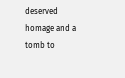deserved homage and a tomb to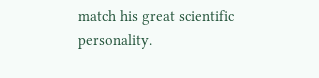match his great scientific personality.